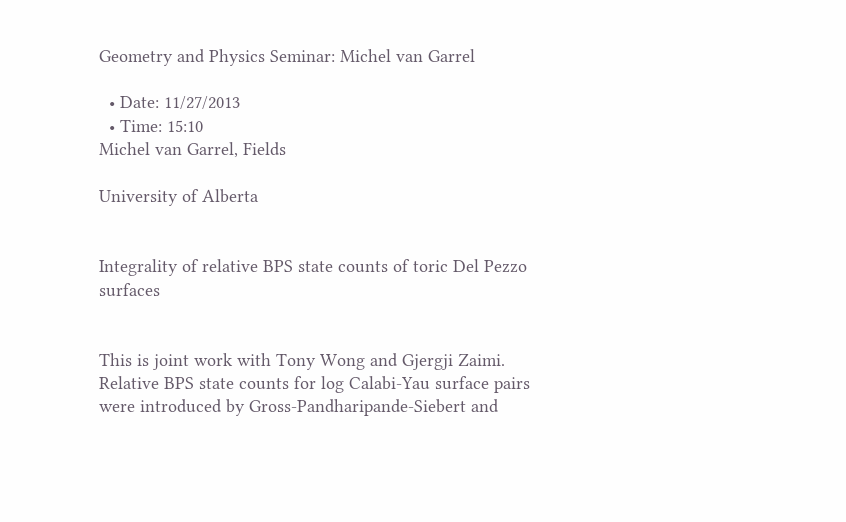Geometry and Physics Seminar: Michel van Garrel

  • Date: 11/27/2013
  • Time: 15:10
Michel van Garrel, Fields

University of Alberta


Integrality of relative BPS state counts of toric Del Pezzo surfaces


This is joint work with Tony Wong and Gjergji Zaimi. Relative BPS state counts for log Calabi-Yau surface pairs were introduced by Gross-Pandharipande-Siebert and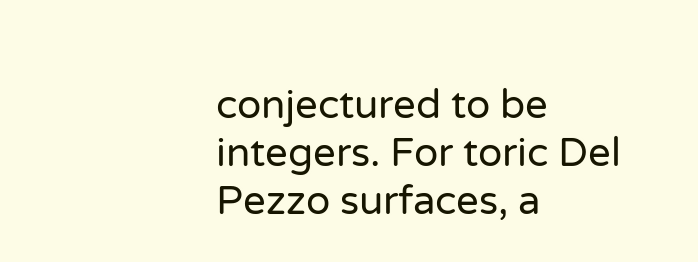conjectured to be integers. For toric Del Pezzo surfaces, a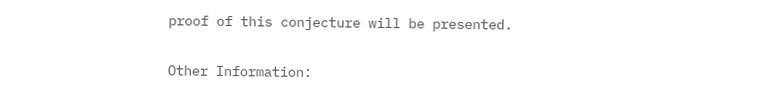proof of this conjecture will be presented.

Other Information: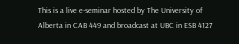This is a live e-seminar hosted by The University of Alberta in CAB 449 and broadcast at UBC in ESB 4127